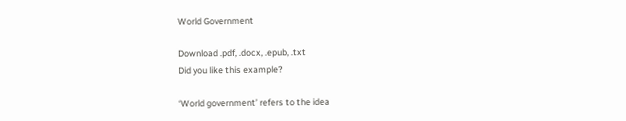World Government

Download .pdf, .docx, .epub, .txt
Did you like this example?

‘World government’ refers to the idea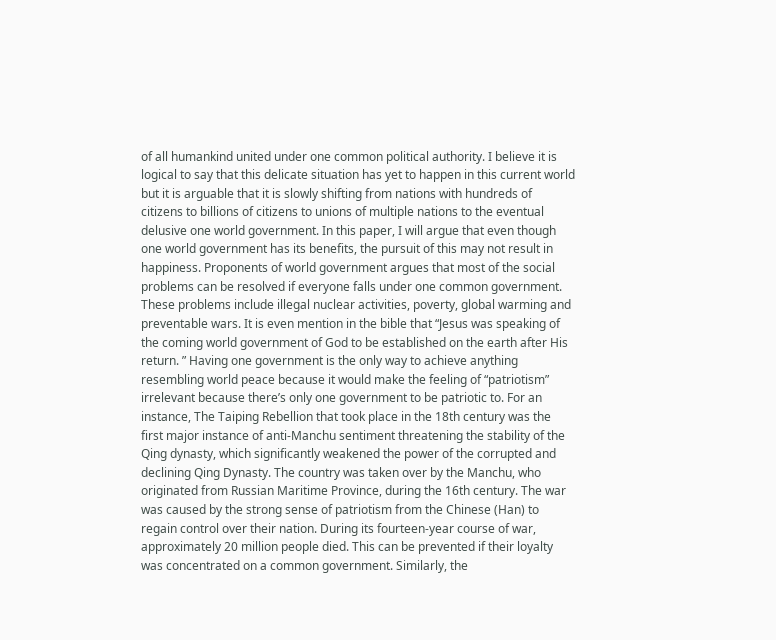of all humankind united under one common political authority. I believe it is logical to say that this delicate situation has yet to happen in this current world but it is arguable that it is slowly shifting from nations with hundreds of citizens to billions of citizens to unions of multiple nations to the eventual delusive one world government. In this paper, I will argue that even though one world government has its benefits, the pursuit of this may not result in happiness. Proponents of world government argues that most of the social problems can be resolved if everyone falls under one common government. These problems include illegal nuclear activities, poverty, global warming and preventable wars. It is even mention in the bible that “Jesus was speaking of the coming world government of God to be established on the earth after His return. ” Having one government is the only way to achieve anything resembling world peace because it would make the feeling of “patriotism” irrelevant because there’s only one government to be patriotic to. For an instance, The Taiping Rebellion that took place in the 18th century was the first major instance of anti-Manchu sentiment threatening the stability of the Qing dynasty, which significantly weakened the power of the corrupted and declining Qing Dynasty. The country was taken over by the Manchu, who originated from Russian Maritime Province, during the 16th century. The war was caused by the strong sense of patriotism from the Chinese (Han) to regain control over their nation. During its fourteen-year course of war, approximately 20 million people died. This can be prevented if their loyalty was concentrated on a common government. Similarly, the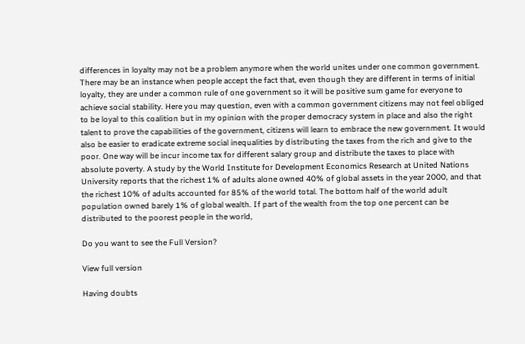differences in loyalty may not be a problem anymore when the world unites under one common government. There may be an instance when people accept the fact that, even though they are different in terms of initial loyalty, they are under a common rule of one government so it will be positive sum game for everyone to achieve social stability. Here you may question, even with a common government citizens may not feel obliged to be loyal to this coalition but in my opinion with the proper democracy system in place and also the right talent to prove the capabilities of the government, citizens will learn to embrace the new government. It would also be easier to eradicate extreme social inequalities by distributing the taxes from the rich and give to the poor. One way will be incur income tax for different salary group and distribute the taxes to place with absolute poverty. A study by the World Institute for Development Economics Research at United Nations University reports that the richest 1% of adults alone owned 40% of global assets in the year 2000, and that the richest 10% of adults accounted for 85% of the world total. The bottom half of the world adult population owned barely 1% of global wealth. If part of the wealth from the top one percent can be distributed to the poorest people in the world,

Do you want to see the Full Version?

View full version

Having doubts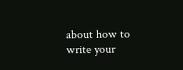about how to write your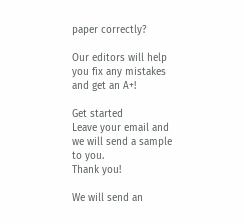paper correctly?

Our editors will help you fix any mistakes and get an A+!

Get started
Leave your email and we will send a sample to you.
Thank you!

We will send an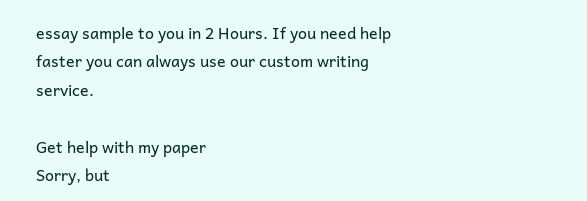essay sample to you in 2 Hours. If you need help faster you can always use our custom writing service.

Get help with my paper
Sorry, but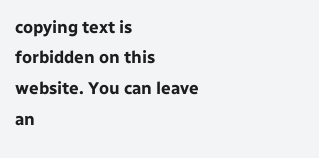copying text is forbidden on this website. You can leave an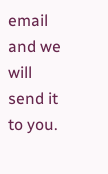email and we will send it to you.